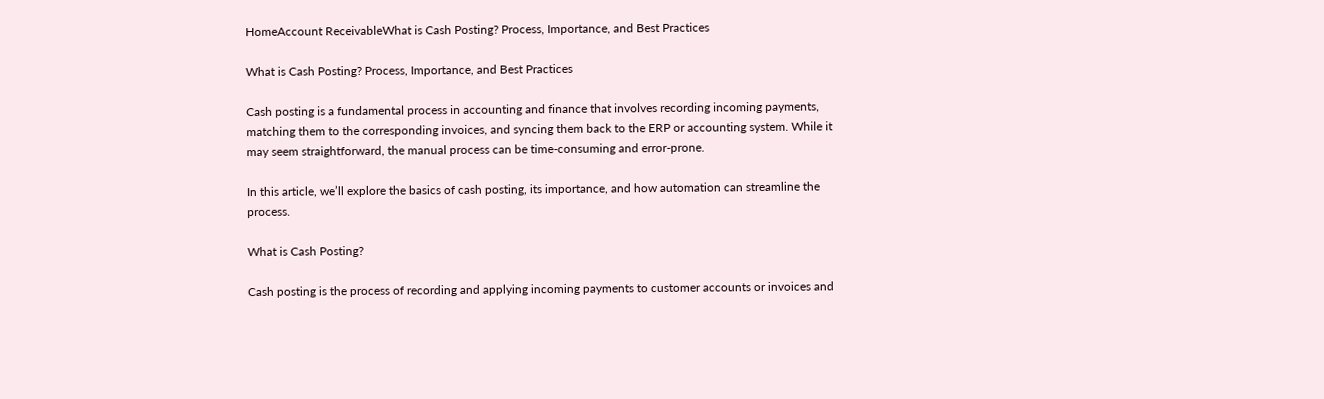HomeAccount ReceivableWhat is Cash Posting? Process, Importance, and Best Practices

What is Cash Posting? Process, Importance, and Best Practices

Cash posting is a fundamental process in accounting and finance that involves recording incoming payments, matching them to the corresponding invoices, and syncing them back to the ERP or accounting system. While it may seem straightforward, the manual process can be time-consuming and error-prone.

In this article, we’ll explore the basics of cash posting, its importance, and how automation can streamline the process.

What is Cash Posting?

Cash posting is the process of recording and applying incoming payments to customer accounts or invoices and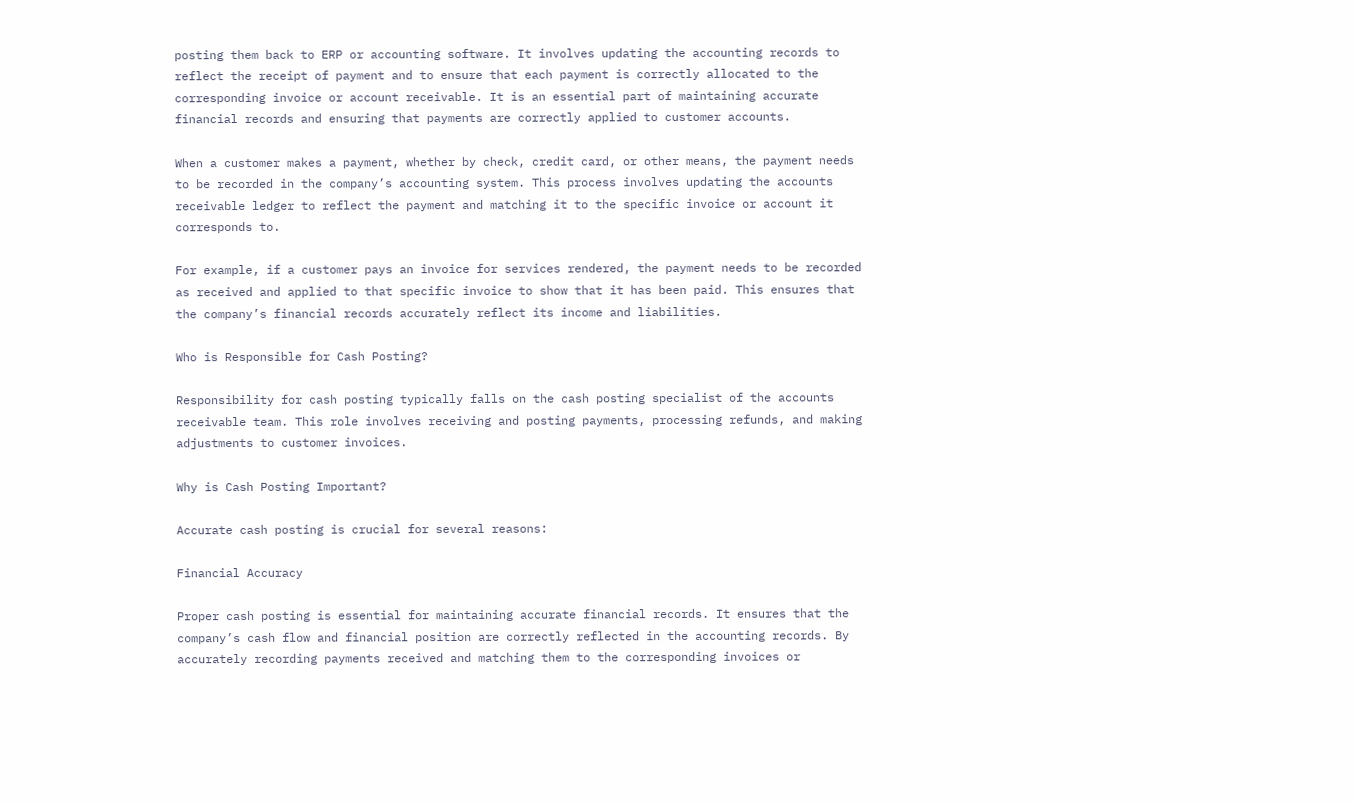posting them back to ERP or accounting software. It involves updating the accounting records to reflect the receipt of payment and to ensure that each payment is correctly allocated to the corresponding invoice or account receivable. It is an essential part of maintaining accurate financial records and ensuring that payments are correctly applied to customer accounts.

When a customer makes a payment, whether by check, credit card, or other means, the payment needs to be recorded in the company’s accounting system. This process involves updating the accounts receivable ledger to reflect the payment and matching it to the specific invoice or account it corresponds to.

For example, if a customer pays an invoice for services rendered, the payment needs to be recorded as received and applied to that specific invoice to show that it has been paid. This ensures that the company’s financial records accurately reflect its income and liabilities.

Who is Responsible for Cash Posting?

Responsibility for cash posting typically falls on the cash posting specialist of the accounts receivable team. This role involves receiving and posting payments, processing refunds, and making adjustments to customer invoices.

Why is Cash Posting Important?

Accurate cash posting is crucial for several reasons:

Financial Accuracy

Proper cash posting is essential for maintaining accurate financial records. It ensures that the company’s cash flow and financial position are correctly reflected in the accounting records. By accurately recording payments received and matching them to the corresponding invoices or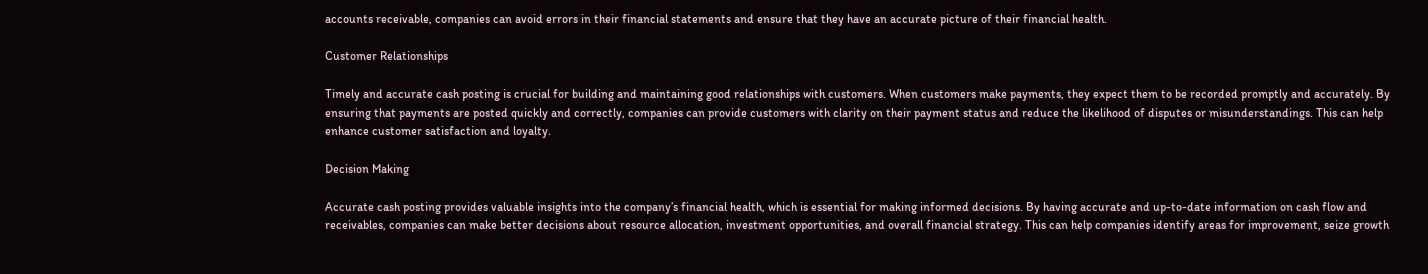accounts receivable, companies can avoid errors in their financial statements and ensure that they have an accurate picture of their financial health.

Customer Relationships

Timely and accurate cash posting is crucial for building and maintaining good relationships with customers. When customers make payments, they expect them to be recorded promptly and accurately. By ensuring that payments are posted quickly and correctly, companies can provide customers with clarity on their payment status and reduce the likelihood of disputes or misunderstandings. This can help enhance customer satisfaction and loyalty.

Decision Making

Accurate cash posting provides valuable insights into the company’s financial health, which is essential for making informed decisions. By having accurate and up-to-date information on cash flow and receivables, companies can make better decisions about resource allocation, investment opportunities, and overall financial strategy. This can help companies identify areas for improvement, seize growth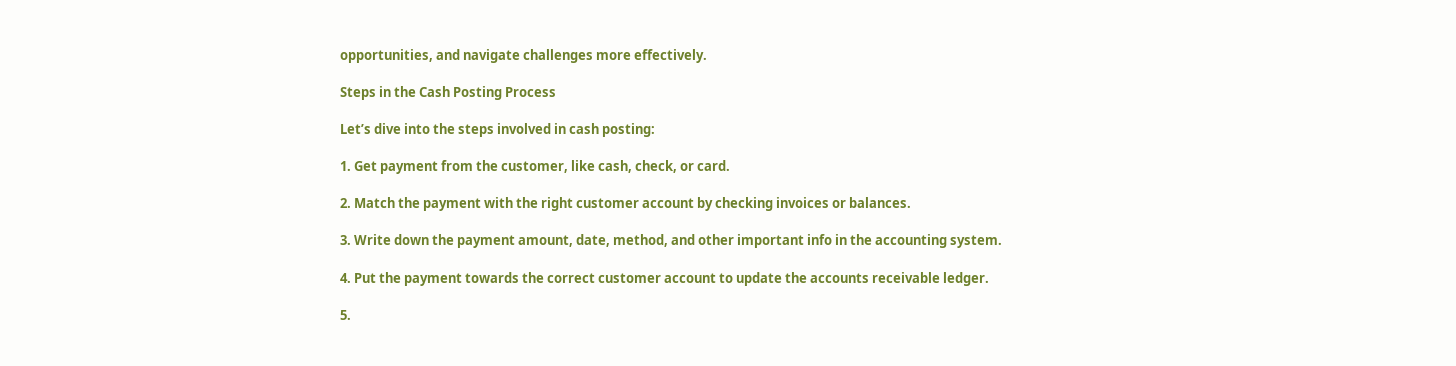opportunities, and navigate challenges more effectively.

Steps in the Cash Posting Process

Let’s dive into the steps involved in cash posting:

1. Get payment from the customer, like cash, check, or card.

2. Match the payment with the right customer account by checking invoices or balances.

3. Write down the payment amount, date, method, and other important info in the accounting system.

4. Put the payment towards the correct customer account to update the accounts receivable ledger.

5.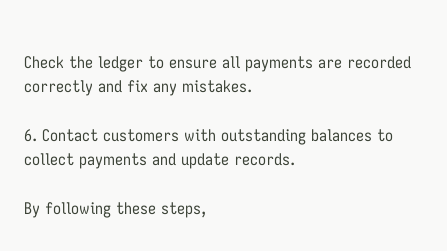Check the ledger to ensure all payments are recorded correctly and fix any mistakes.

6. Contact customers with outstanding balances to collect payments and update records.

By following these steps,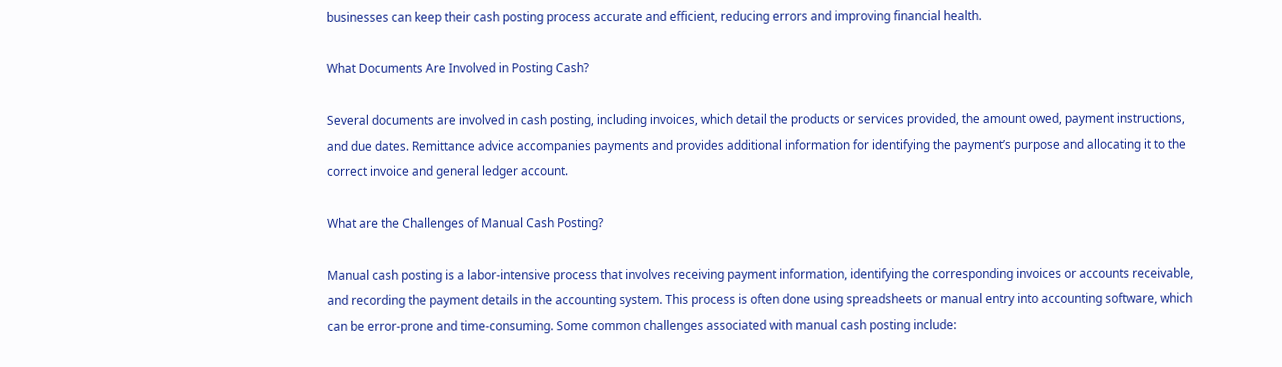businesses can keep their cash posting process accurate and efficient, reducing errors and improving financial health.

What Documents Are Involved in Posting Cash?

Several documents are involved in cash posting, including invoices, which detail the products or services provided, the amount owed, payment instructions, and due dates. Remittance advice accompanies payments and provides additional information for identifying the payment’s purpose and allocating it to the correct invoice and general ledger account.

What are the Challenges of Manual Cash Posting?

Manual cash posting is a labor-intensive process that involves receiving payment information, identifying the corresponding invoices or accounts receivable, and recording the payment details in the accounting system. This process is often done using spreadsheets or manual entry into accounting software, which can be error-prone and time-consuming. Some common challenges associated with manual cash posting include: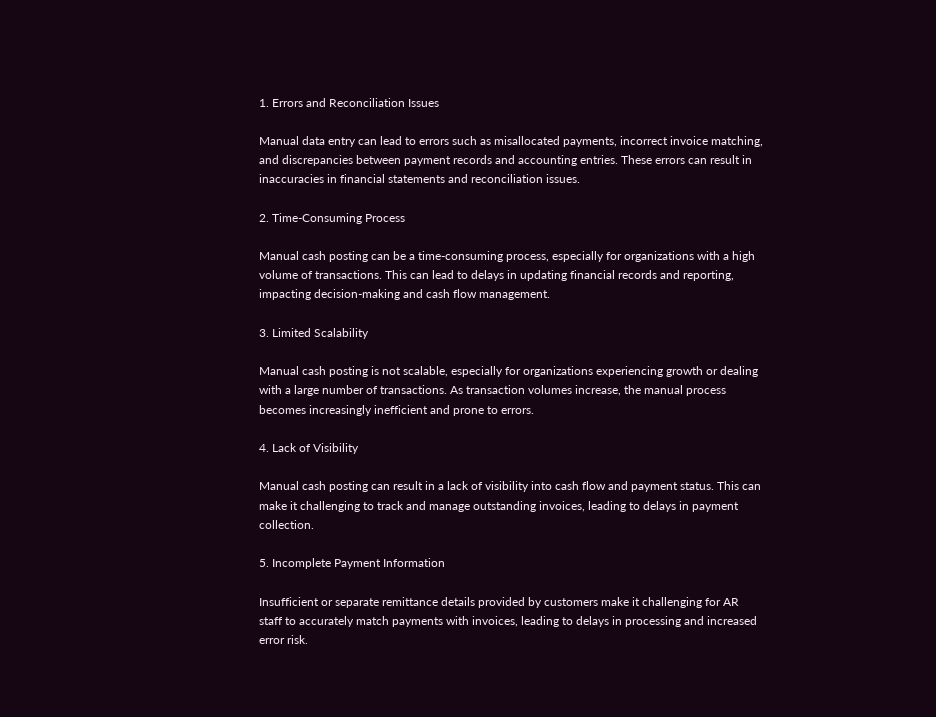1. Errors and Reconciliation Issues

Manual data entry can lead to errors such as misallocated payments, incorrect invoice matching, and discrepancies between payment records and accounting entries. These errors can result in inaccuracies in financial statements and reconciliation issues.

2. Time-Consuming Process

Manual cash posting can be a time-consuming process, especially for organizations with a high volume of transactions. This can lead to delays in updating financial records and reporting, impacting decision-making and cash flow management.

3. Limited Scalability

Manual cash posting is not scalable, especially for organizations experiencing growth or dealing with a large number of transactions. As transaction volumes increase, the manual process becomes increasingly inefficient and prone to errors.

4. Lack of Visibility

Manual cash posting can result in a lack of visibility into cash flow and payment status. This can make it challenging to track and manage outstanding invoices, leading to delays in payment collection.

5. Incomplete Payment Information

Insufficient or separate remittance details provided by customers make it challenging for AR staff to accurately match payments with invoices, leading to delays in processing and increased error risk.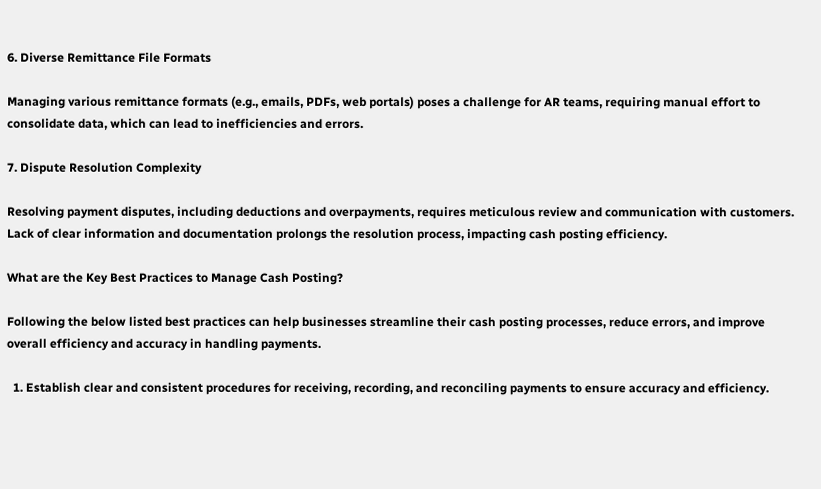6. Diverse Remittance File Formats

Managing various remittance formats (e.g., emails, PDFs, web portals) poses a challenge for AR teams, requiring manual effort to consolidate data, which can lead to inefficiencies and errors.

7. Dispute Resolution Complexity

Resolving payment disputes, including deductions and overpayments, requires meticulous review and communication with customers. Lack of clear information and documentation prolongs the resolution process, impacting cash posting efficiency.

What are the Key Best Practices to Manage Cash Posting?

Following the below listed best practices can help businesses streamline their cash posting processes, reduce errors, and improve overall efficiency and accuracy in handling payments.

  1. Establish clear and consistent procedures for receiving, recording, and reconciling payments to ensure accuracy and efficiency.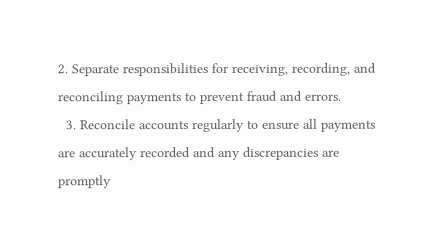2. Separate responsibilities for receiving, recording, and reconciling payments to prevent fraud and errors.
  3. Reconcile accounts regularly to ensure all payments are accurately recorded and any discrepancies are promptly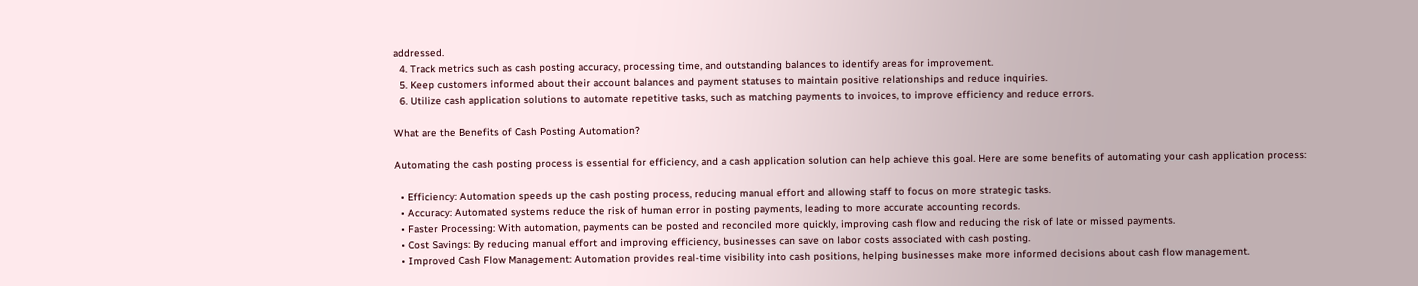addressed.
  4. Track metrics such as cash posting accuracy, processing time, and outstanding balances to identify areas for improvement.
  5. Keep customers informed about their account balances and payment statuses to maintain positive relationships and reduce inquiries.
  6. Utilize cash application solutions to automate repetitive tasks, such as matching payments to invoices, to improve efficiency and reduce errors.

What are the Benefits of Cash Posting Automation?

Automating the cash posting process is essential for efficiency, and a cash application solution can help achieve this goal. Here are some benefits of automating your cash application process:

  • Efficiency: Automation speeds up the cash posting process, reducing manual effort and allowing staff to focus on more strategic tasks.
  • Accuracy: Automated systems reduce the risk of human error in posting payments, leading to more accurate accounting records.
  • Faster Processing: With automation, payments can be posted and reconciled more quickly, improving cash flow and reducing the risk of late or missed payments.
  • Cost Savings: By reducing manual effort and improving efficiency, businesses can save on labor costs associated with cash posting.
  • Improved Cash Flow Management: Automation provides real-time visibility into cash positions, helping businesses make more informed decisions about cash flow management.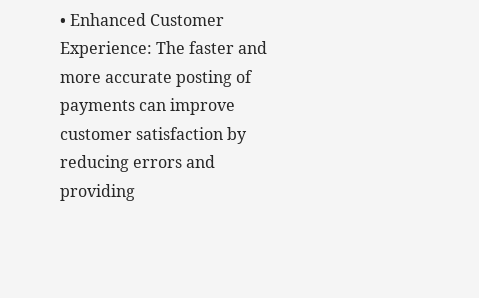• Enhanced Customer Experience: The faster and more accurate posting of payments can improve customer satisfaction by reducing errors and providing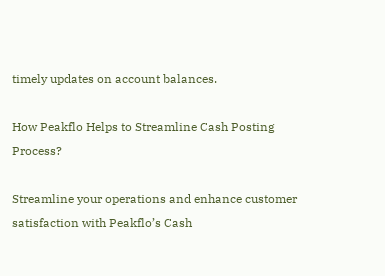timely updates on account balances.

How Peakflo Helps to Streamline Cash Posting Process?

Streamline your operations and enhance customer satisfaction with Peakflo’s Cash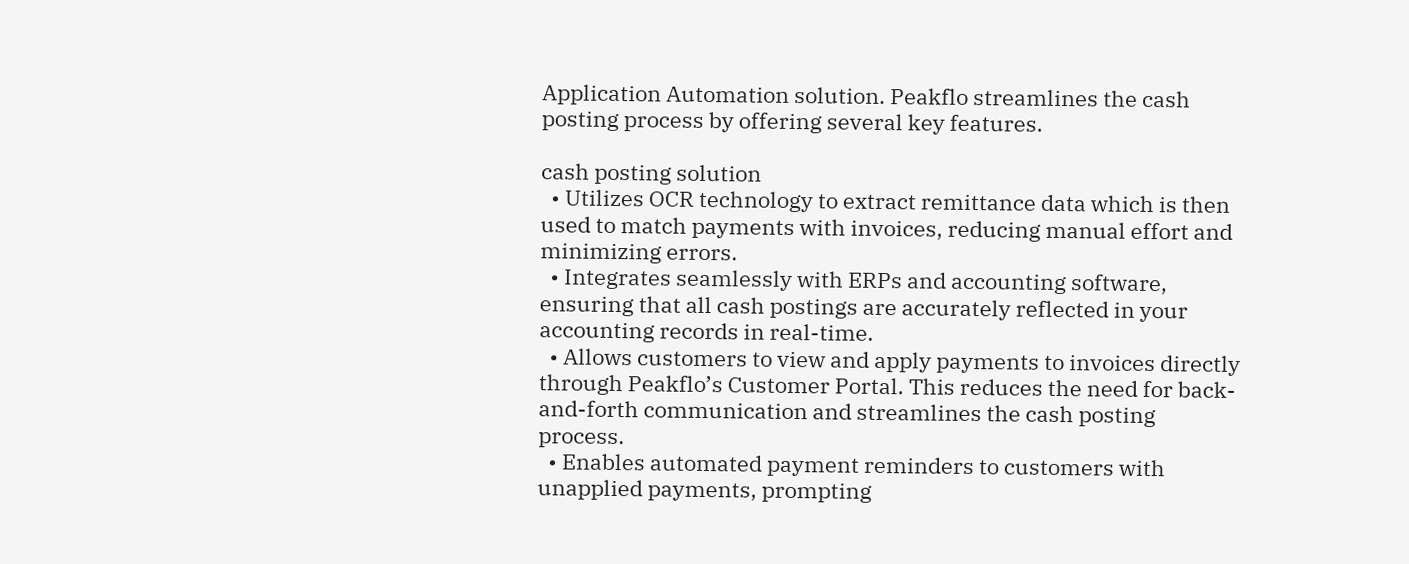Application Automation solution. Peakflo streamlines the cash posting process by offering several key features.

cash posting solution
  • Utilizes OCR technology to extract remittance data which is then used to match payments with invoices, reducing manual effort and minimizing errors.
  • Integrates seamlessly with ERPs and accounting software, ensuring that all cash postings are accurately reflected in your accounting records in real-time.
  • Allows customers to view and apply payments to invoices directly through Peakflo’s Customer Portal. This reduces the need for back-and-forth communication and streamlines the cash posting process.
  • Enables automated payment reminders to customers with unapplied payments, prompting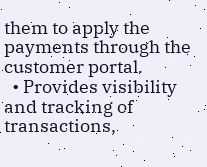them to apply the payments through the customer portal.
  • Provides visibility and tracking of transactions,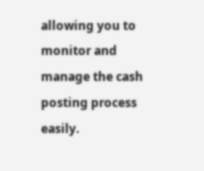allowing you to monitor and manage the cash posting process easily.